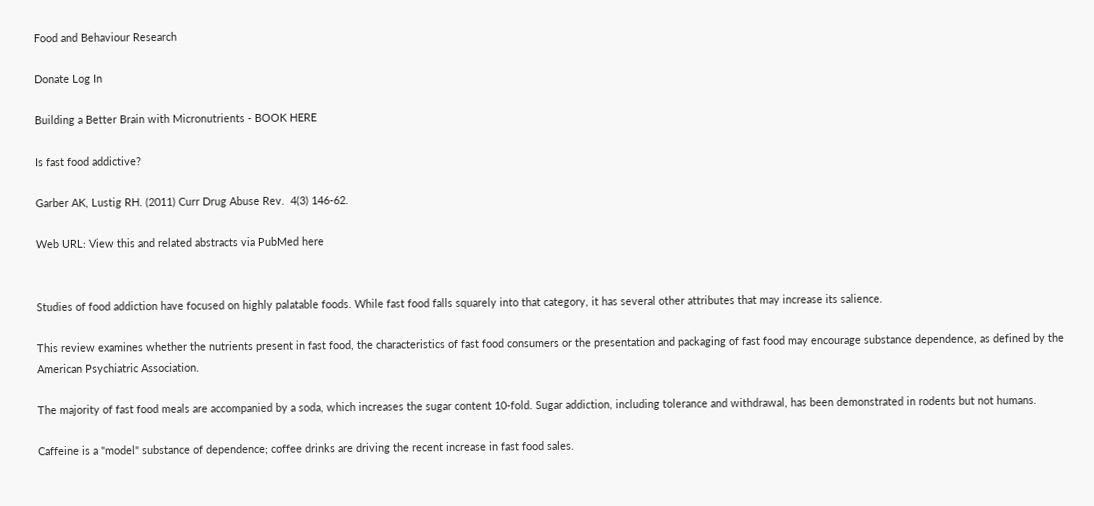Food and Behaviour Research

Donate Log In

Building a Better Brain with Micronutrients - BOOK HERE

Is fast food addictive?

Garber AK, Lustig RH. (2011) Curr Drug Abuse Rev.  4(3) 146-62.

Web URL: View this and related abstracts via PubMed here


Studies of food addiction have focused on highly palatable foods. While fast food falls squarely into that category, it has several other attributes that may increase its salience.

This review examines whether the nutrients present in fast food, the characteristics of fast food consumers or the presentation and packaging of fast food may encourage substance dependence, as defined by the American Psychiatric Association.

The majority of fast food meals are accompanied by a soda, which increases the sugar content 10-fold. Sugar addiction, including tolerance and withdrawal, has been demonstrated in rodents but not humans.

Caffeine is a "model" substance of dependence; coffee drinks are driving the recent increase in fast food sales.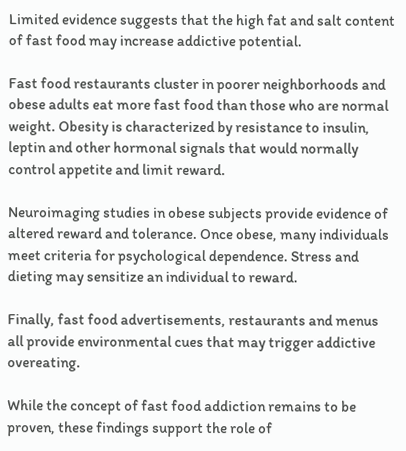Limited evidence suggests that the high fat and salt content of fast food may increase addictive potential.

Fast food restaurants cluster in poorer neighborhoods and obese adults eat more fast food than those who are normal weight. Obesity is characterized by resistance to insulin, leptin and other hormonal signals that would normally control appetite and limit reward.

Neuroimaging studies in obese subjects provide evidence of altered reward and tolerance. Once obese, many individuals meet criteria for psychological dependence. Stress and dieting may sensitize an individual to reward.

Finally, fast food advertisements, restaurants and menus all provide environmental cues that may trigger addictive overeating.

While the concept of fast food addiction remains to be proven, these findings support the role of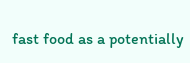fast food as a potentially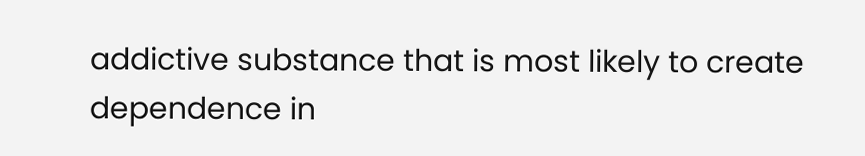addictive substance that is most likely to create dependence in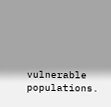vulnerable populations.